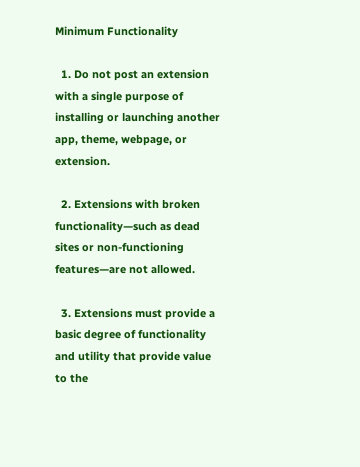Minimum Functionality

  1. Do not post an extension with a single purpose of installing or launching another app, theme, webpage, or extension.

  2. Extensions with broken functionality—such as dead sites or non-functioning features—are not allowed.

  3. Extensions must provide a basic degree of functionality and utility that provide value to the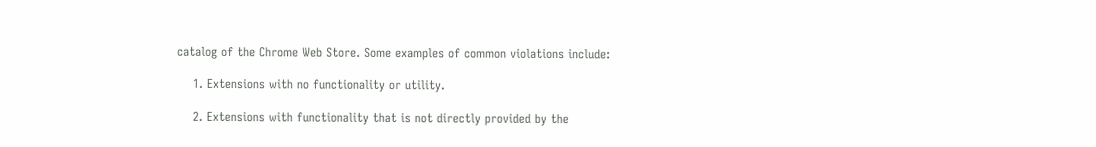catalog of the Chrome Web Store. Some examples of common violations include:

    1. Extensions with no functionality or utility.

    2. Extensions with functionality that is not directly provided by the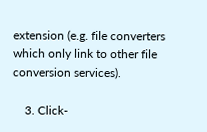extension (e.g. file converters which only link to other file conversion services).

    3. Click-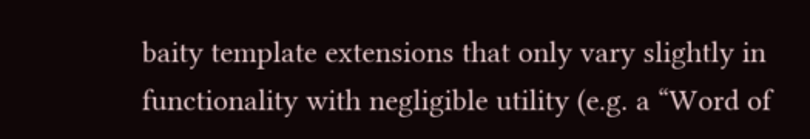baity template extensions that only vary slightly in functionality with negligible utility (e.g. a “Word of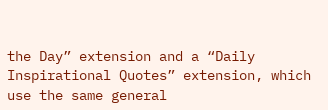the Day” extension and a “Daily Inspirational Quotes” extension, which use the same general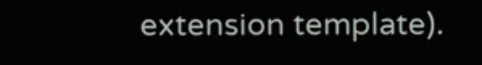extension template).